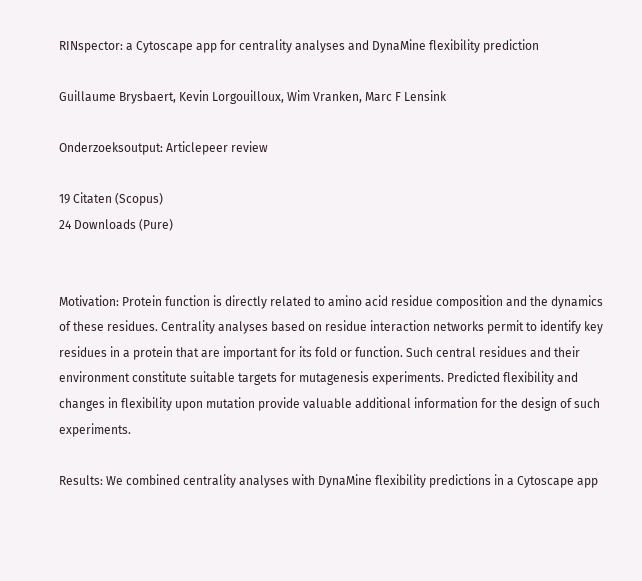RINspector: a Cytoscape app for centrality analyses and DynaMine flexibility prediction

Guillaume Brysbaert, Kevin Lorgouilloux, Wim Vranken, Marc F Lensink

Onderzoeksoutput: Articlepeer review

19 Citaten (Scopus)
24 Downloads (Pure)


Motivation: Protein function is directly related to amino acid residue composition and the dynamics of these residues. Centrality analyses based on residue interaction networks permit to identify key residues in a protein that are important for its fold or function. Such central residues and their environment constitute suitable targets for mutagenesis experiments. Predicted flexibility and changes in flexibility upon mutation provide valuable additional information for the design of such experiments.

Results: We combined centrality analyses with DynaMine flexibility predictions in a Cytoscape app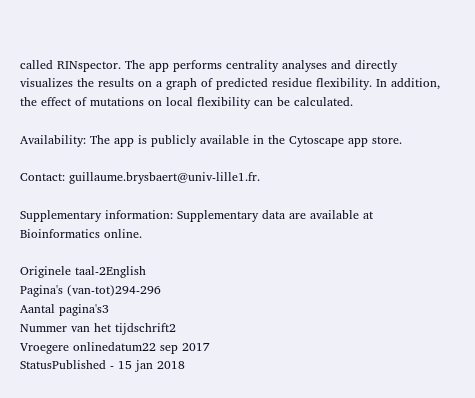called RINspector. The app performs centrality analyses and directly visualizes the results on a graph of predicted residue flexibility. In addition, the effect of mutations on local flexibility can be calculated.

Availability: The app is publicly available in the Cytoscape app store.

Contact: guillaume.brysbaert@univ-lille1.fr.

Supplementary information: Supplementary data are available at Bioinformatics online.

Originele taal-2English
Pagina's (van-tot)294-296
Aantal pagina's3
Nummer van het tijdschrift2
Vroegere onlinedatum22 sep 2017
StatusPublished - 15 jan 2018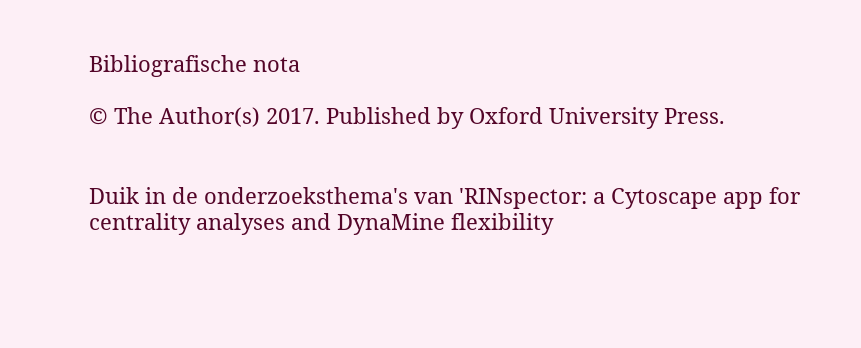Bibliografische nota

© The Author(s) 2017. Published by Oxford University Press.


Duik in de onderzoeksthema's van 'RINspector: a Cytoscape app for centrality analyses and DynaMine flexibility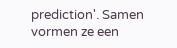prediction'. Samen vormen ze een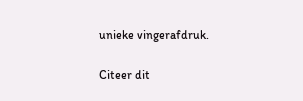unieke vingerafdruk.

Citeer dit